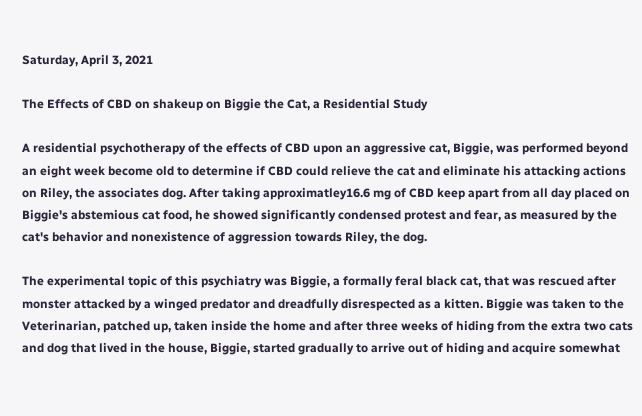Saturday, April 3, 2021

The Effects of CBD on shakeup on Biggie the Cat, a Residential Study

A residential psychotherapy of the effects of CBD upon an aggressive cat, Biggie, was performed beyond an eight week become old to determine if CBD could relieve the cat and eliminate his attacking actions on Riley, the associates dog. After taking approximatley16.6 mg of CBD keep apart from all day placed on Biggie's abstemious cat food, he showed significantly condensed protest and fear, as measured by the cat's behavior and nonexistence of aggression towards Riley, the dog.

The experimental topic of this psychiatry was Biggie, a formally feral black cat, that was rescued after monster attacked by a winged predator and dreadfully disrespected as a kitten. Biggie was taken to the Veterinarian, patched up, taken inside the home and after three weeks of hiding from the extra two cats and dog that lived in the house, Biggie, started gradually to arrive out of hiding and acquire somewhat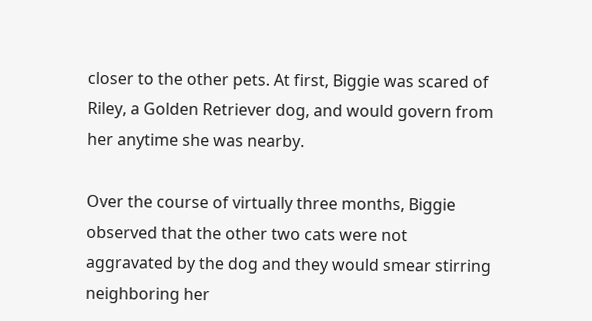closer to the other pets. At first, Biggie was scared of Riley, a Golden Retriever dog, and would govern from her anytime she was nearby.

Over the course of virtually three months, Biggie observed that the other two cats were not aggravated by the dog and they would smear stirring neighboring her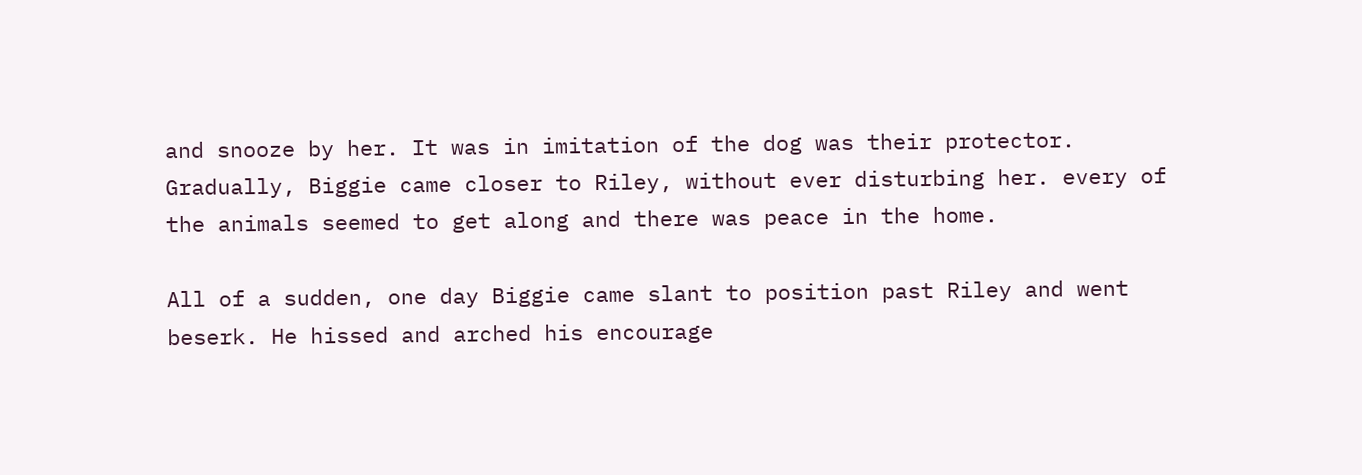and snooze by her. It was in imitation of the dog was their protector. Gradually, Biggie came closer to Riley, without ever disturbing her. every of the animals seemed to get along and there was peace in the home.

All of a sudden, one day Biggie came slant to position past Riley and went beserk. He hissed and arched his encourage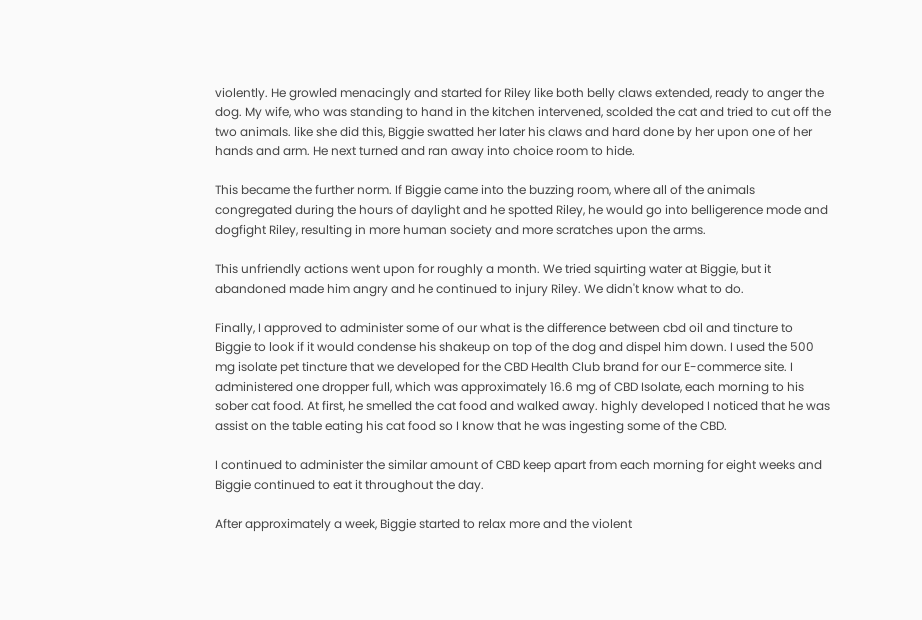violently. He growled menacingly and started for Riley like both belly claws extended, ready to anger the dog. My wife, who was standing to hand in the kitchen intervened, scolded the cat and tried to cut off the two animals. like she did this, Biggie swatted her later his claws and hard done by her upon one of her hands and arm. He next turned and ran away into choice room to hide.

This became the further norm. If Biggie came into the buzzing room, where all of the animals congregated during the hours of daylight and he spotted Riley, he would go into belligerence mode and dogfight Riley, resulting in more human society and more scratches upon the arms.

This unfriendly actions went upon for roughly a month. We tried squirting water at Biggie, but it abandoned made him angry and he continued to injury Riley. We didn't know what to do.

Finally, I approved to administer some of our what is the difference between cbd oil and tincture to Biggie to look if it would condense his shakeup on top of the dog and dispel him down. I used the 500 mg isolate pet tincture that we developed for the CBD Health Club brand for our E-commerce site. I administered one dropper full, which was approximately 16.6 mg of CBD Isolate, each morning to his sober cat food. At first, he smelled the cat food and walked away. highly developed I noticed that he was assist on the table eating his cat food so I know that he was ingesting some of the CBD.

I continued to administer the similar amount of CBD keep apart from each morning for eight weeks and Biggie continued to eat it throughout the day.

After approximately a week, Biggie started to relax more and the violent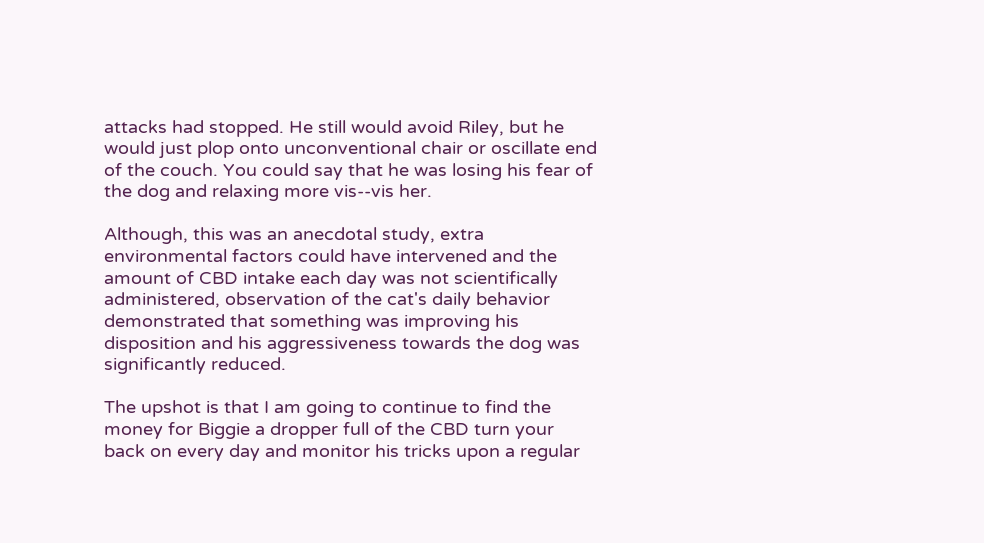attacks had stopped. He still would avoid Riley, but he would just plop onto unconventional chair or oscillate end of the couch. You could say that he was losing his fear of the dog and relaxing more vis--vis her.

Although, this was an anecdotal study, extra environmental factors could have intervened and the amount of CBD intake each day was not scientifically administered, observation of the cat's daily behavior demonstrated that something was improving his disposition and his aggressiveness towards the dog was significantly reduced.

The upshot is that I am going to continue to find the money for Biggie a dropper full of the CBD turn your back on every day and monitor his tricks upon a regular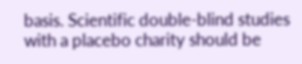basis. Scientific double-blind studies with a placebo charity should be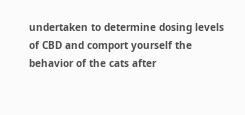undertaken to determine dosing levels of CBD and comport yourself the behavior of the cats after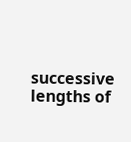successive lengths of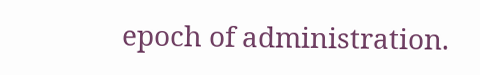epoch of administration.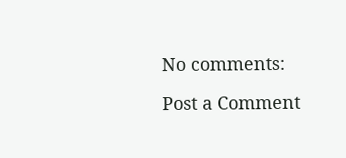No comments:

Post a Comment